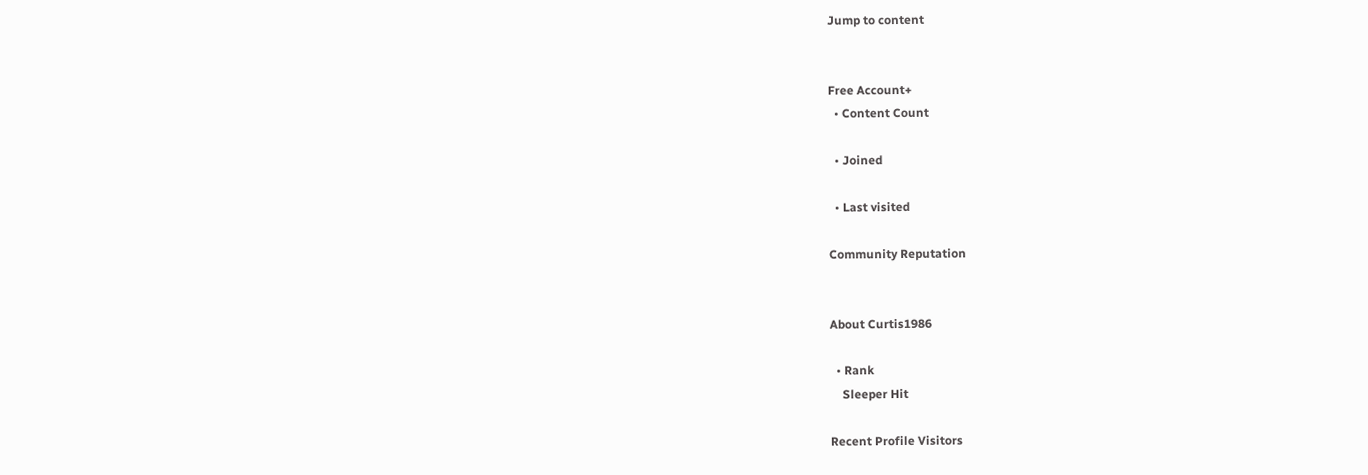Jump to content


Free Account+
  • Content Count

  • Joined

  • Last visited

Community Reputation


About Curtis1986

  • Rank
    Sleeper Hit

Recent Profile Visitors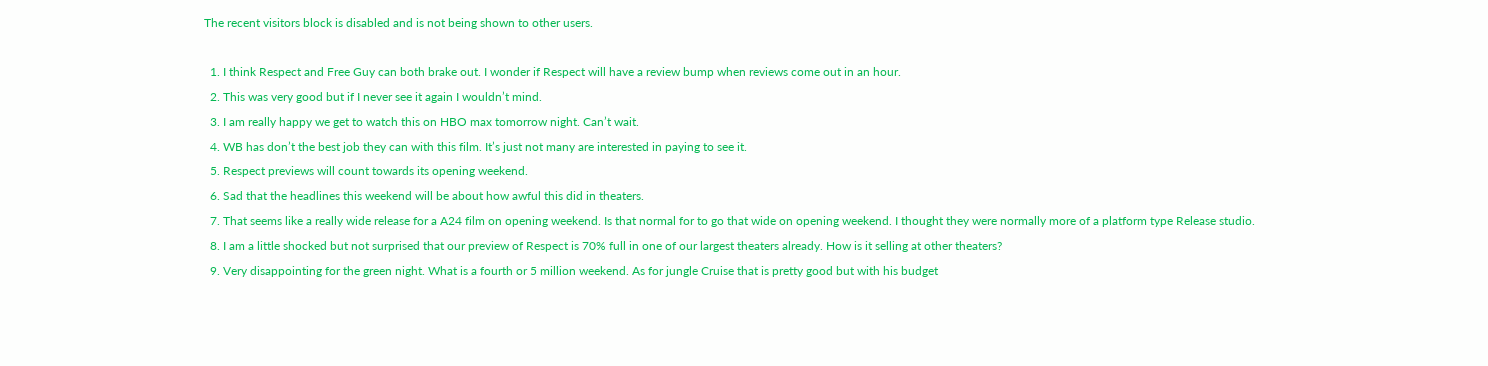The recent visitors block is disabled and is not being shown to other users.

  1. I think Respect and Free Guy can both brake out. I wonder if Respect will have a review bump when reviews come out in an hour.
  2. This was very good but if I never see it again I wouldn’t mind.
  3. I am really happy we get to watch this on HBO max tomorrow night. Can’t wait.
  4. WB has don’t the best job they can with this film. It’s just not many are interested in paying to see it.
  5. Respect previews will count towards its opening weekend.
  6. Sad that the headlines this weekend will be about how awful this did in theaters.
  7. That seems like a really wide release for a A24 film on opening weekend. Is that normal for to go that wide on opening weekend. I thought they were normally more of a platform type Release studio.
  8. I am a little shocked but not surprised that our preview of Respect is 70% full in one of our largest theaters already. How is it selling at other theaters?
  9. Very disappointing for the green night. What is a fourth or 5 million weekend. As for jungle Cruise that is pretty good but with his budget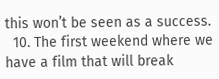this won’t be seen as a success.
  10. The first weekend where we have a film that will break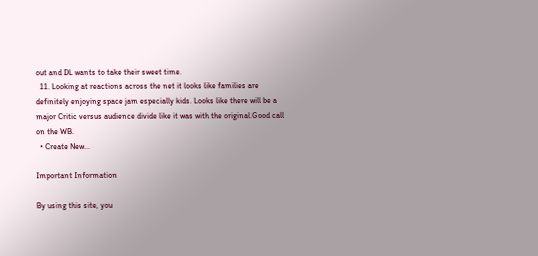out and DL wants to take their sweet time.
  11. Looking at reactions across the net it looks like families are definitely enjoying space jam especially kids. Looks like there will be a major Critic versus audience divide like it was with the original.Good call on the WB.
  • Create New...

Important Information

By using this site, you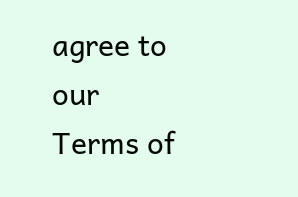agree to our Terms of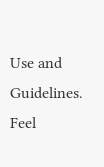Use and Guidelines. Feel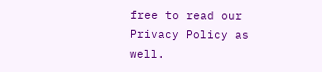free to read our Privacy Policy as well.